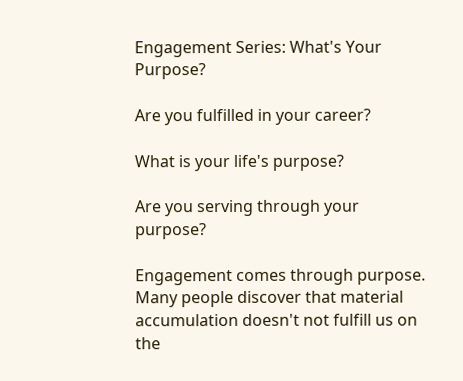Engagement Series: What's Your Purpose?

Are you fulfilled in your career?

What is your life's purpose?

Are you serving through your purpose?

Engagement comes through purpose. Many people discover that material accumulation doesn't not fulfill us on the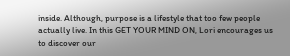inside. Although, purpose is a lifestyle that too few people actually live. In this GET YOUR MIND ON, Lori encourages us to discover our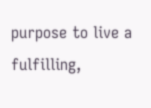purpose to live a fulfilling,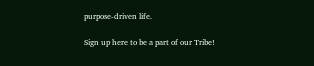purpose-driven life.

Sign up here to be a part of our Tribe!